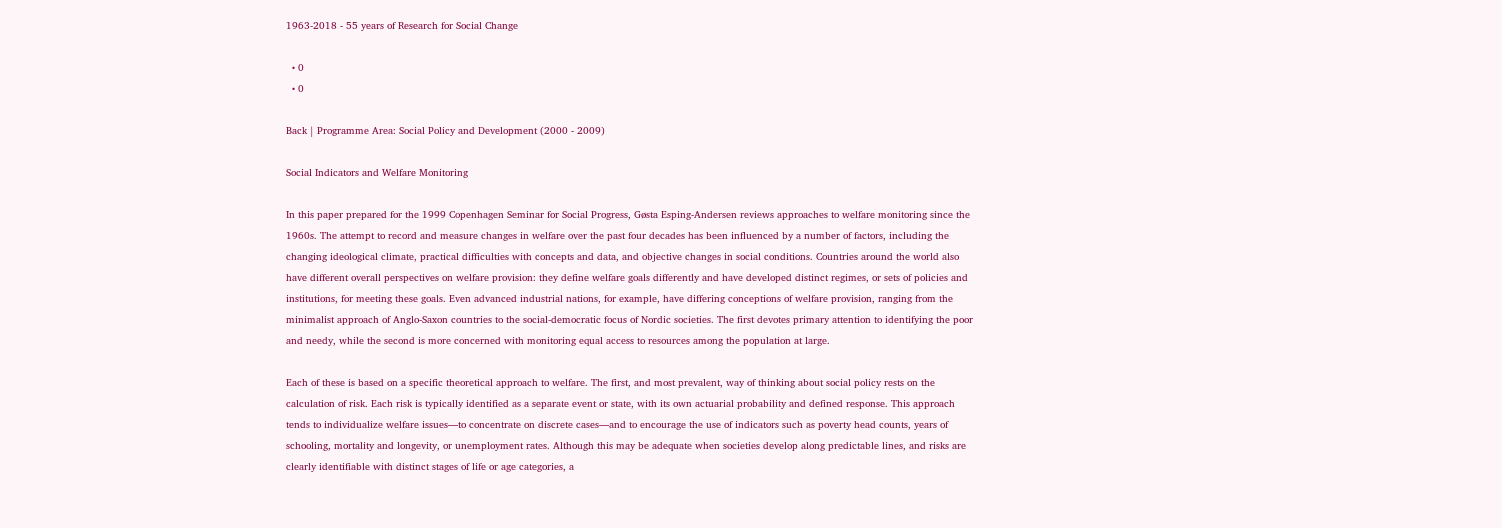1963-2018 - 55 years of Research for Social Change

  • 0
  • 0

Back | Programme Area: Social Policy and Development (2000 - 2009)

Social Indicators and Welfare Monitoring

In this paper prepared for the 1999 Copenhagen Seminar for Social Progress, Gøsta Esping-Andersen reviews approaches to welfare monitoring since the 1960s. The attempt to record and measure changes in welfare over the past four decades has been influenced by a number of factors, including the changing ideological climate, practical difficulties with concepts and data, and objective changes in social conditions. Countries around the world also have different overall perspectives on welfare provision: they define welfare goals differently and have developed distinct regimes, or sets of policies and institutions, for meeting these goals. Even advanced industrial nations, for example, have differing conceptions of welfare provision, ranging from the minimalist approach of Anglo-Saxon countries to the social-democratic focus of Nordic societies. The first devotes primary attention to identifying the poor and needy, while the second is more concerned with monitoring equal access to resources among the population at large.

Each of these is based on a specific theoretical approach to welfare. The first, and most prevalent, way of thinking about social policy rests on the calculation of risk. Each risk is typically identified as a separate event or state, with its own actuarial probability and defined response. This approach tends to individualize welfare issues—to concentrate on discrete cases—and to encourage the use of indicators such as poverty head counts, years of schooling, mortality and longevity, or unemployment rates. Although this may be adequate when societies develop along predictable lines, and risks are clearly identifiable with distinct stages of life or age categories, a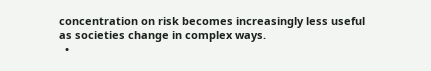concentration on risk becomes increasingly less useful as societies change in complex ways.
  •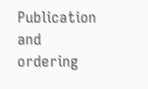Publication and ordering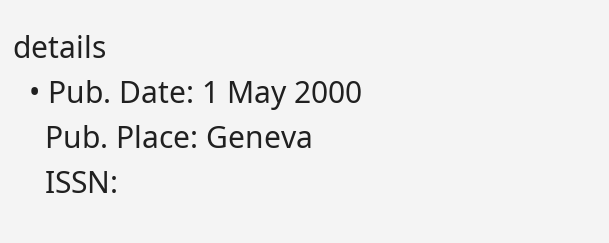details
  • Pub. Date: 1 May 2000
    Pub. Place: Geneva
    ISSN: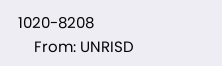1020-8208
    From: UNRISD